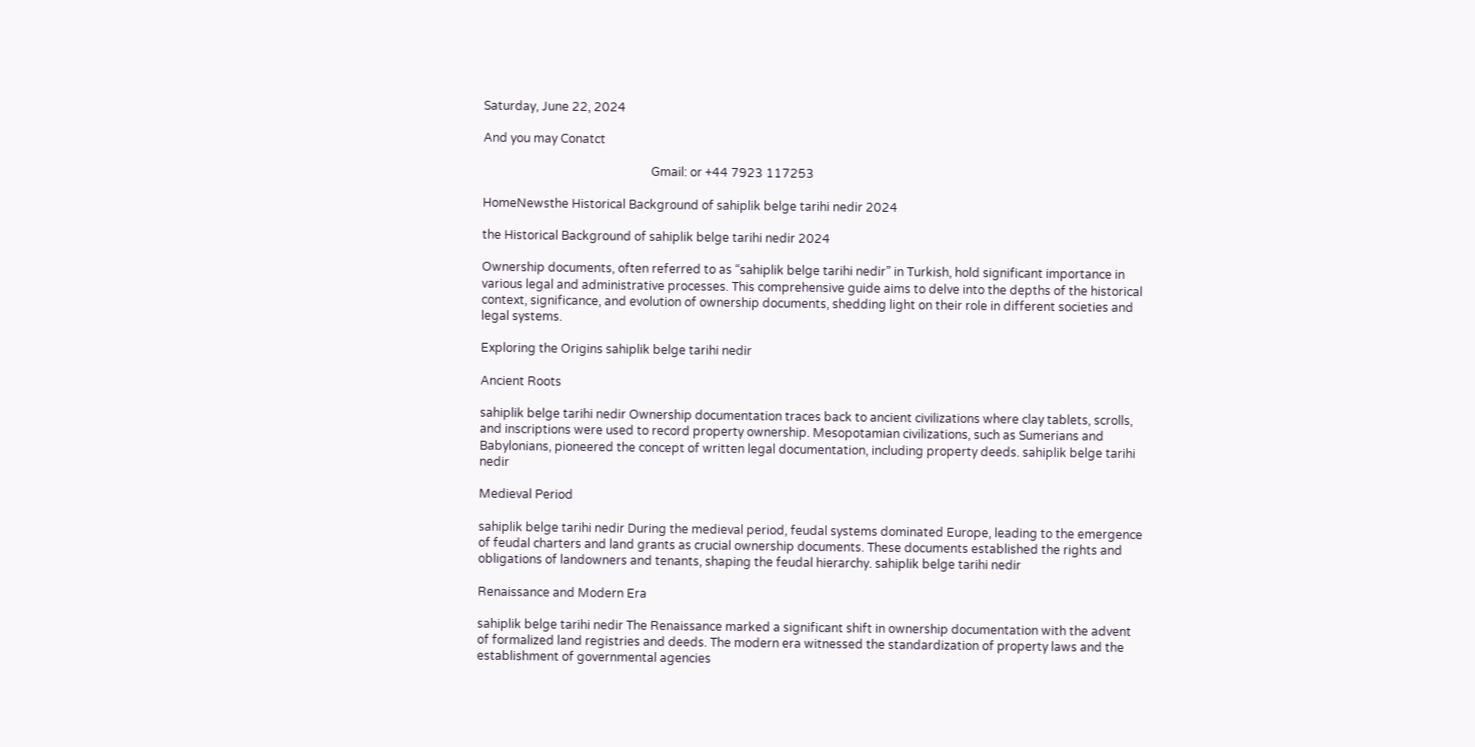Saturday, June 22, 2024

And you may Conatct

                                                        Gmail: or +44 7923 117253

HomeNewsthe Historical Background of sahiplik belge tarihi nedir 2024

the Historical Background of sahiplik belge tarihi nedir 2024

Ownership documents, often referred to as “sahiplik belge tarihi nedir” in Turkish, hold significant importance in various legal and administrative processes. This comprehensive guide aims to delve into the depths of the historical context, significance, and evolution of ownership documents, shedding light on their role in different societies and legal systems.

Exploring the Origins sahiplik belge tarihi nedir

Ancient Roots

sahiplik belge tarihi nedir Ownership documentation traces back to ancient civilizations where clay tablets, scrolls, and inscriptions were used to record property ownership. Mesopotamian civilizations, such as Sumerians and Babylonians, pioneered the concept of written legal documentation, including property deeds. sahiplik belge tarihi nedir

Medieval Period

sahiplik belge tarihi nedir During the medieval period, feudal systems dominated Europe, leading to the emergence of feudal charters and land grants as crucial ownership documents. These documents established the rights and obligations of landowners and tenants, shaping the feudal hierarchy. sahiplik belge tarihi nedir

Renaissance and Modern Era

sahiplik belge tarihi nedir The Renaissance marked a significant shift in ownership documentation with the advent of formalized land registries and deeds. The modern era witnessed the standardization of property laws and the establishment of governmental agencies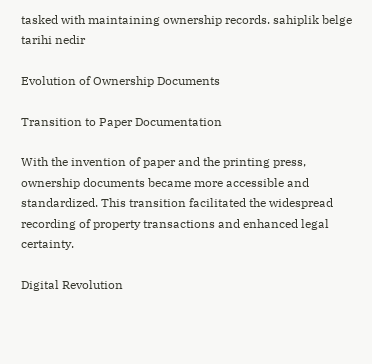tasked with maintaining ownership records. sahiplik belge tarihi nedir

Evolution of Ownership Documents

Transition to Paper Documentation

With the invention of paper and the printing press, ownership documents became more accessible and standardized. This transition facilitated the widespread recording of property transactions and enhanced legal certainty.

Digital Revolution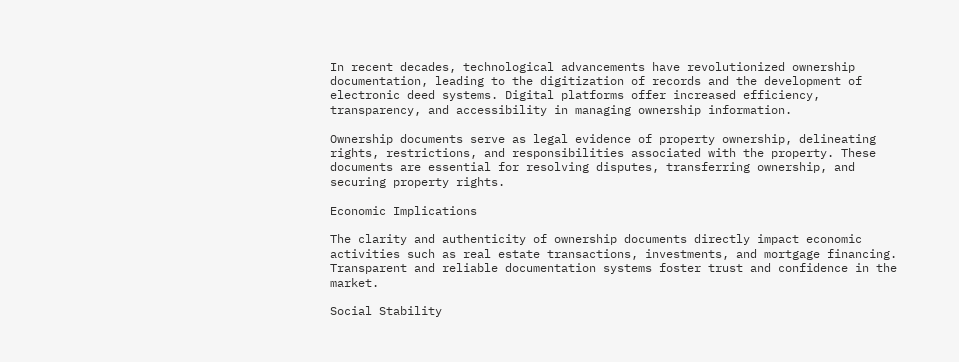In recent decades, technological advancements have revolutionized ownership documentation, leading to the digitization of records and the development of electronic deed systems. Digital platforms offer increased efficiency, transparency, and accessibility in managing ownership information.

Ownership documents serve as legal evidence of property ownership, delineating rights, restrictions, and responsibilities associated with the property. These documents are essential for resolving disputes, transferring ownership, and securing property rights.

Economic Implications

The clarity and authenticity of ownership documents directly impact economic activities such as real estate transactions, investments, and mortgage financing. Transparent and reliable documentation systems foster trust and confidence in the market.

Social Stability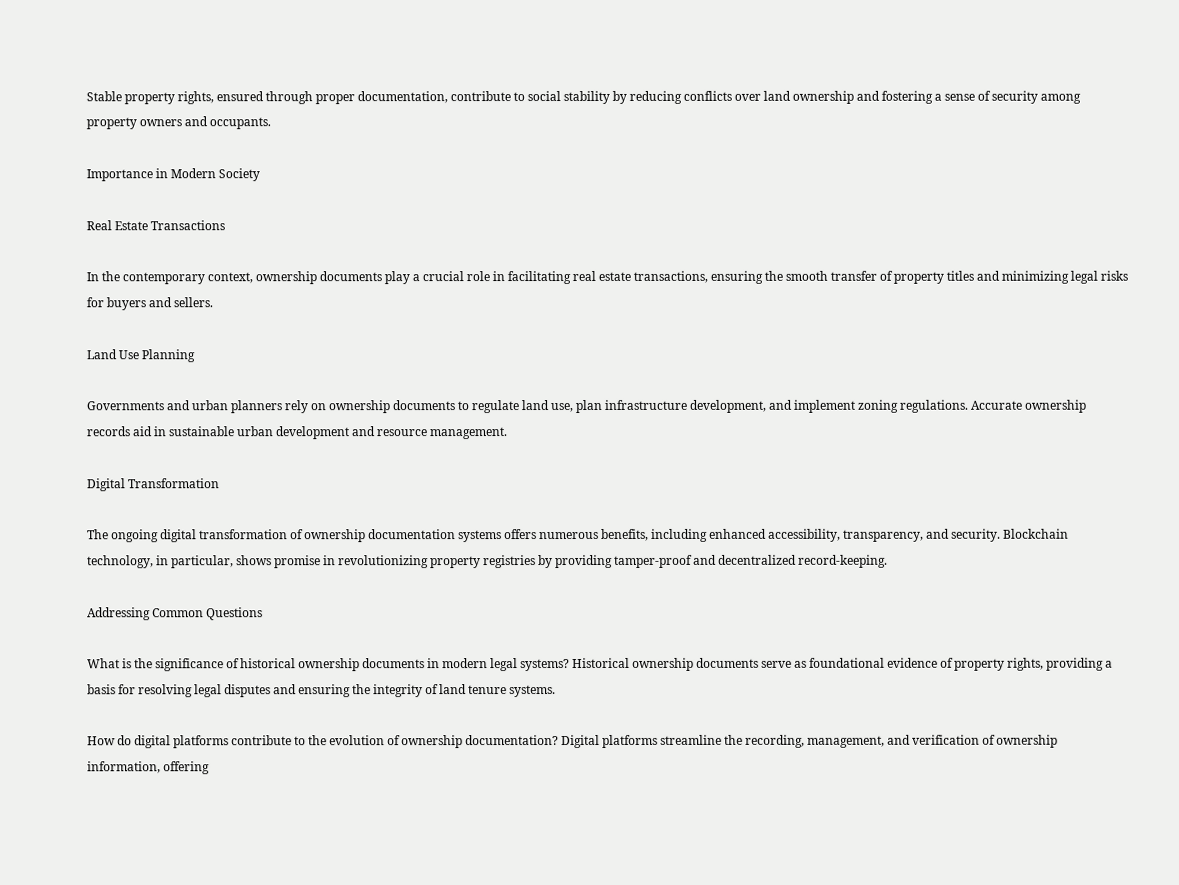Stable property rights, ensured through proper documentation, contribute to social stability by reducing conflicts over land ownership and fostering a sense of security among property owners and occupants.

Importance in Modern Society

Real Estate Transactions

In the contemporary context, ownership documents play a crucial role in facilitating real estate transactions, ensuring the smooth transfer of property titles and minimizing legal risks for buyers and sellers.

Land Use Planning

Governments and urban planners rely on ownership documents to regulate land use, plan infrastructure development, and implement zoning regulations. Accurate ownership records aid in sustainable urban development and resource management.

Digital Transformation

The ongoing digital transformation of ownership documentation systems offers numerous benefits, including enhanced accessibility, transparency, and security. Blockchain technology, in particular, shows promise in revolutionizing property registries by providing tamper-proof and decentralized record-keeping.

Addressing Common Questions

What is the significance of historical ownership documents in modern legal systems? Historical ownership documents serve as foundational evidence of property rights, providing a basis for resolving legal disputes and ensuring the integrity of land tenure systems.

How do digital platforms contribute to the evolution of ownership documentation? Digital platforms streamline the recording, management, and verification of ownership information, offering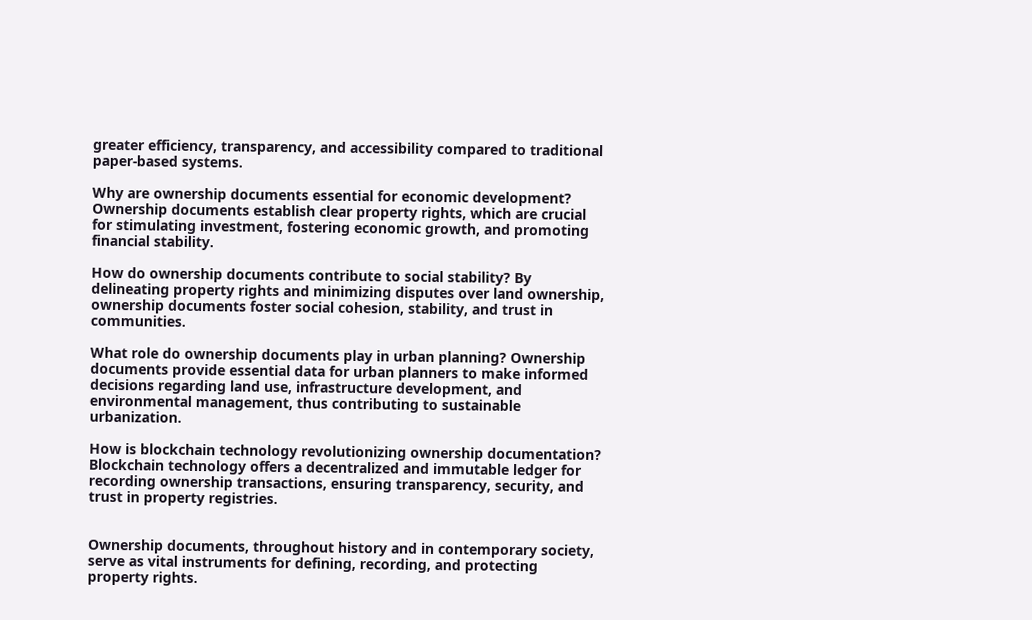greater efficiency, transparency, and accessibility compared to traditional paper-based systems.

Why are ownership documents essential for economic development? Ownership documents establish clear property rights, which are crucial for stimulating investment, fostering economic growth, and promoting financial stability.

How do ownership documents contribute to social stability? By delineating property rights and minimizing disputes over land ownership, ownership documents foster social cohesion, stability, and trust in communities.

What role do ownership documents play in urban planning? Ownership documents provide essential data for urban planners to make informed decisions regarding land use, infrastructure development, and environmental management, thus contributing to sustainable urbanization.

How is blockchain technology revolutionizing ownership documentation? Blockchain technology offers a decentralized and immutable ledger for recording ownership transactions, ensuring transparency, security, and trust in property registries.


Ownership documents, throughout history and in contemporary society, serve as vital instruments for defining, recording, and protecting property rights.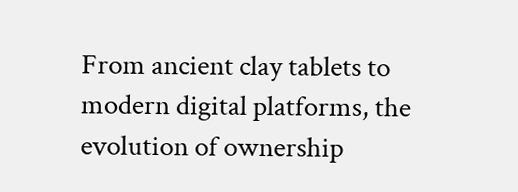From ancient clay tablets to modern digital platforms, the evolution of ownership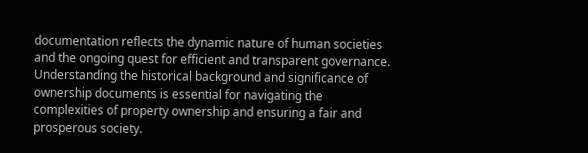documentation reflects the dynamic nature of human societies and the ongoing quest for efficient and transparent governance. Understanding the historical background and significance of ownership documents is essential for navigating the complexities of property ownership and ensuring a fair and prosperous society.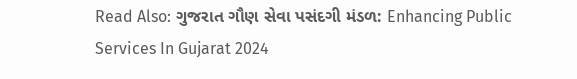Read Also: ગુજરાત ગૌણ સેવા પસંદગી મંડળ: Enhancing Public Services In Gujarat 2024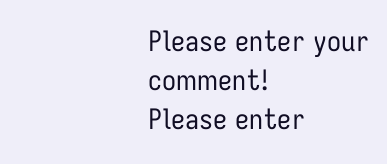Please enter your comment!
Please enter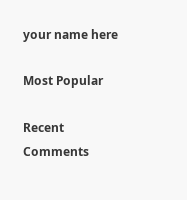your name here

Most Popular

Recent Comments